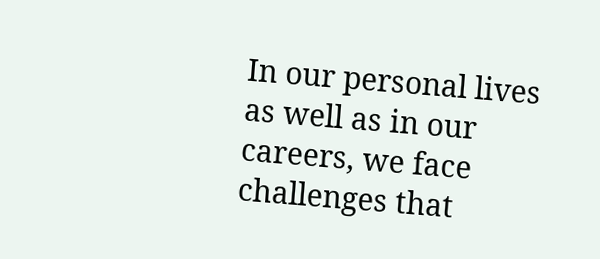In our personal lives as well as in our careers, we face challenges that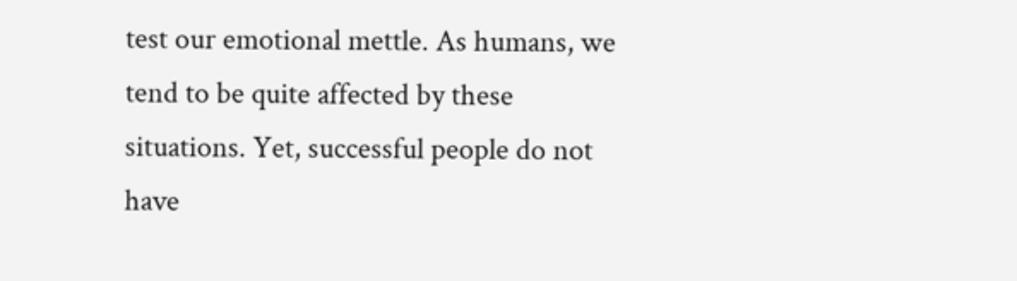test our emotional mettle. As humans, we tend to be quite affected by these situations. Yet, successful people do not have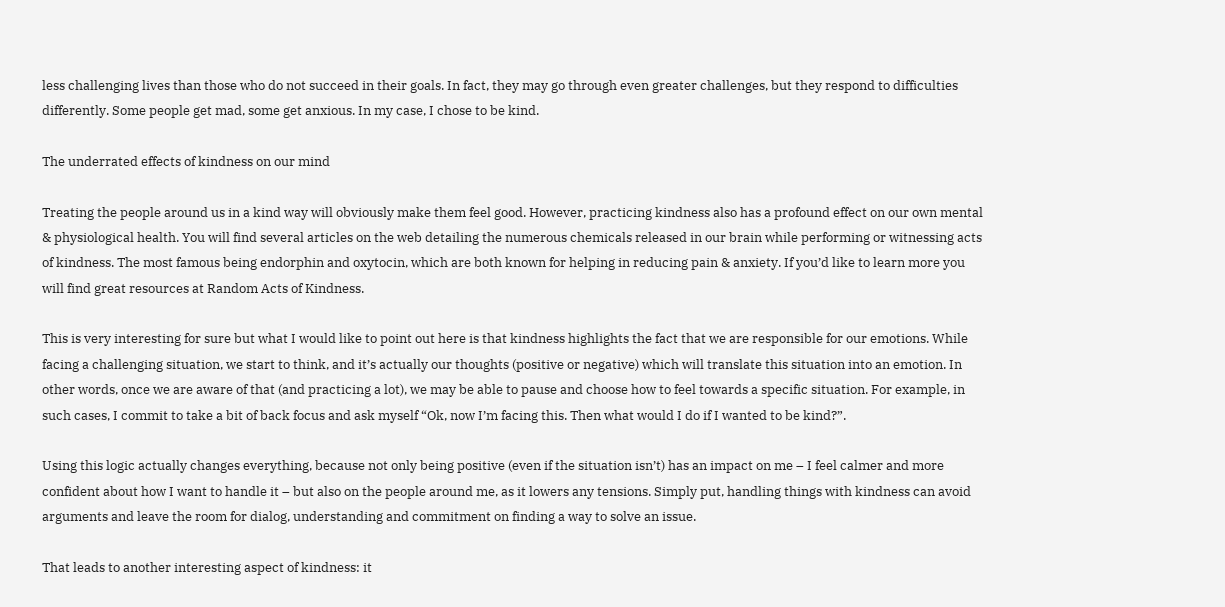less challenging lives than those who do not succeed in their goals. In fact, they may go through even greater challenges, but they respond to difficulties differently. Some people get mad, some get anxious. In my case, I chose to be kind.

The underrated effects of kindness on our mind

Treating the people around us in a kind way will obviously make them feel good. However, practicing kindness also has a profound effect on our own mental & physiological health. You will find several articles on the web detailing the numerous chemicals released in our brain while performing or witnessing acts of kindness. The most famous being endorphin and oxytocin, which are both known for helping in reducing pain & anxiety. If you’d like to learn more you will find great resources at Random Acts of Kindness.

This is very interesting for sure but what I would like to point out here is that kindness highlights the fact that we are responsible for our emotions. While facing a challenging situation, we start to think, and it’s actually our thoughts (positive or negative) which will translate this situation into an emotion. In other words, once we are aware of that (and practicing a lot), we may be able to pause and choose how to feel towards a specific situation. For example, in such cases, I commit to take a bit of back focus and ask myself “Ok, now I’m facing this. Then what would I do if I wanted to be kind?”.

Using this logic actually changes everything, because not only being positive (even if the situation isn’t) has an impact on me – I feel calmer and more confident about how I want to handle it – but also on the people around me, as it lowers any tensions. Simply put, handling things with kindness can avoid arguments and leave the room for dialog, understanding and commitment on finding a way to solve an issue.

That leads to another interesting aspect of kindness: it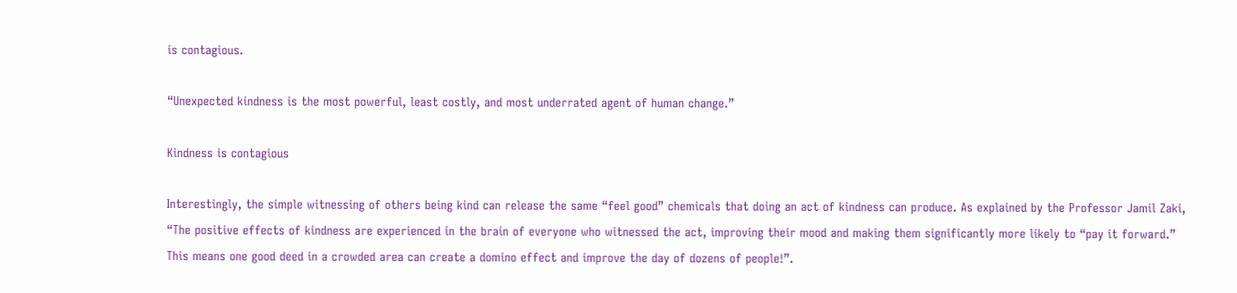is contagious.

“Unexpected kindness is the most powerful, least costly, and most underrated agent of human change.”

Kindness is contagious

Interestingly, the simple witnessing of others being kind can release the same “feel good” chemicals that doing an act of kindness can produce. As explained by the Professor Jamil Zaki, “The positive effects of kindness are experienced in the brain of everyone who witnessed the act, improving their mood and making them significantly more likely to “pay it forward.” This means one good deed in a crowded area can create a domino effect and improve the day of dozens of people!”.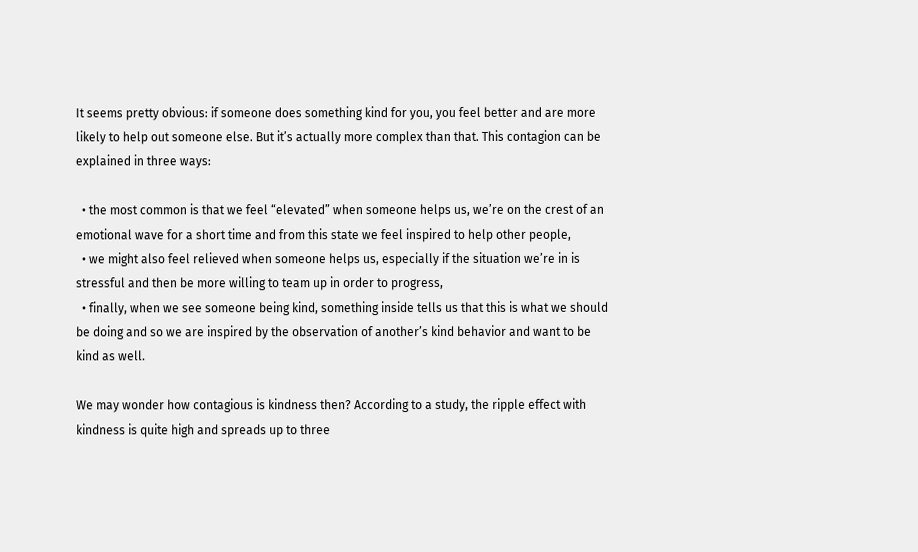It seems pretty obvious: if someone does something kind for you, you feel better and are more likely to help out someone else. But it’s actually more complex than that. This contagion can be explained in three ways:

  • the most common is that we feel “elevated” when someone helps us, we’re on the crest of an emotional wave for a short time and from this state we feel inspired to help other people,
  • we might also feel relieved when someone helps us, especially if the situation we’re in is stressful and then be more willing to team up in order to progress,
  • finally, when we see someone being kind, something inside tells us that this is what we should be doing and so we are inspired by the observation of another’s kind behavior and want to be kind as well.

We may wonder how contagious is kindness then? According to a study, the ripple effect with kindness is quite high and spreads up to three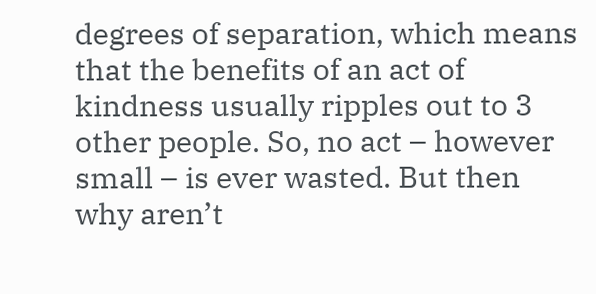degrees of separation, which means that the benefits of an act of kindness usually ripples out to 3 other people. So, no act – however small – is ever wasted. But then why aren’t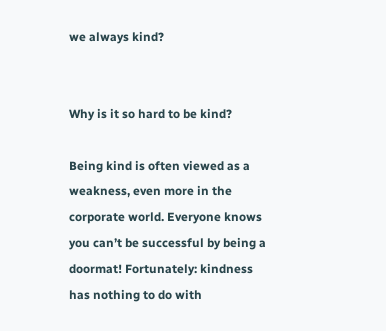we always kind?


Why is it so hard to be kind?

Being kind is often viewed as a weakness, even more in the corporate world. Everyone knows you can’t be successful by being a doormat! Fortunately: kindness has nothing to do with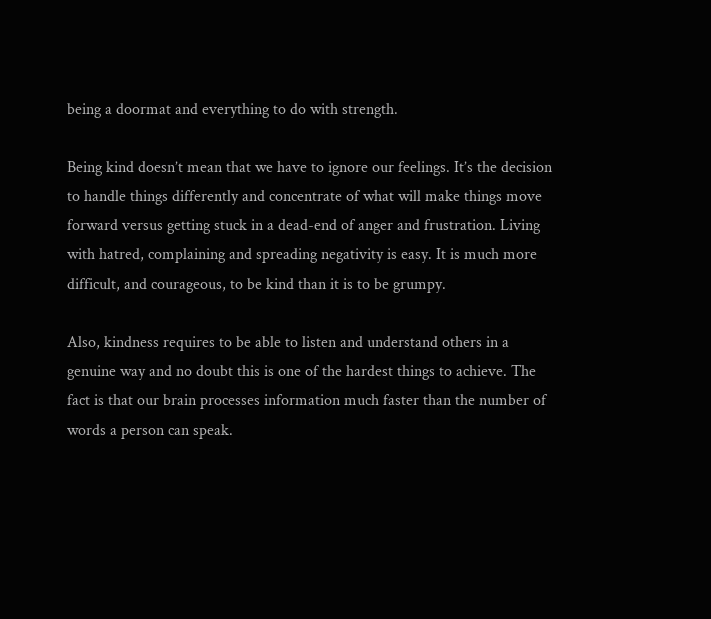being a doormat and everything to do with strength.

Being kind doesn’t mean that we have to ignore our feelings. It’s the decision to handle things differently and concentrate of what will make things move forward versus getting stuck in a dead-end of anger and frustration. Living with hatred, complaining and spreading negativity is easy. It is much more difficult, and courageous, to be kind than it is to be grumpy.

Also, kindness requires to be able to listen and understand others in a genuine way and no doubt this is one of the hardest things to achieve. The fact is that our brain processes information much faster than the number of words a person can speak.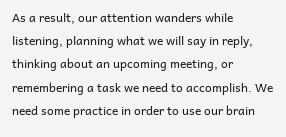As a result, our attention wanders while listening, planning what we will say in reply, thinking about an upcoming meeting, or remembering a task we need to accomplish. We need some practice in order to use our brain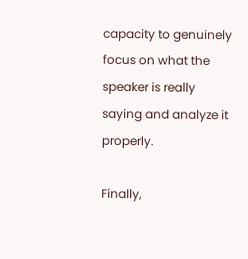capacity to genuinely focus on what the speaker is really saying and analyze it properly.

Finally,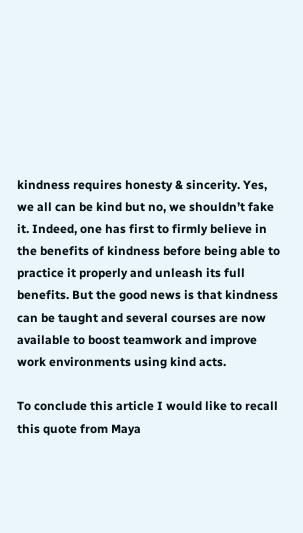kindness requires honesty & sincerity. Yes, we all can be kind but no, we shouldn’t fake it. Indeed, one has first to firmly believe in the benefits of kindness before being able to practice it properly and unleash its full benefits. But the good news is that kindness can be taught and several courses are now available to boost teamwork and improve work environments using kind acts.

To conclude this article I would like to recall this quote from Maya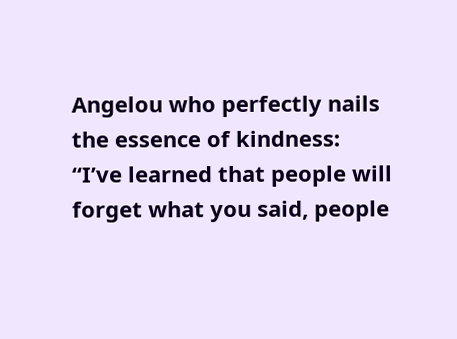Angelou who perfectly nails the essence of kindness: “I’ve learned that people will forget what you said, people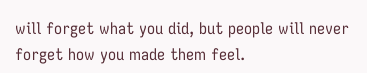will forget what you did, but people will never forget how you made them feel.